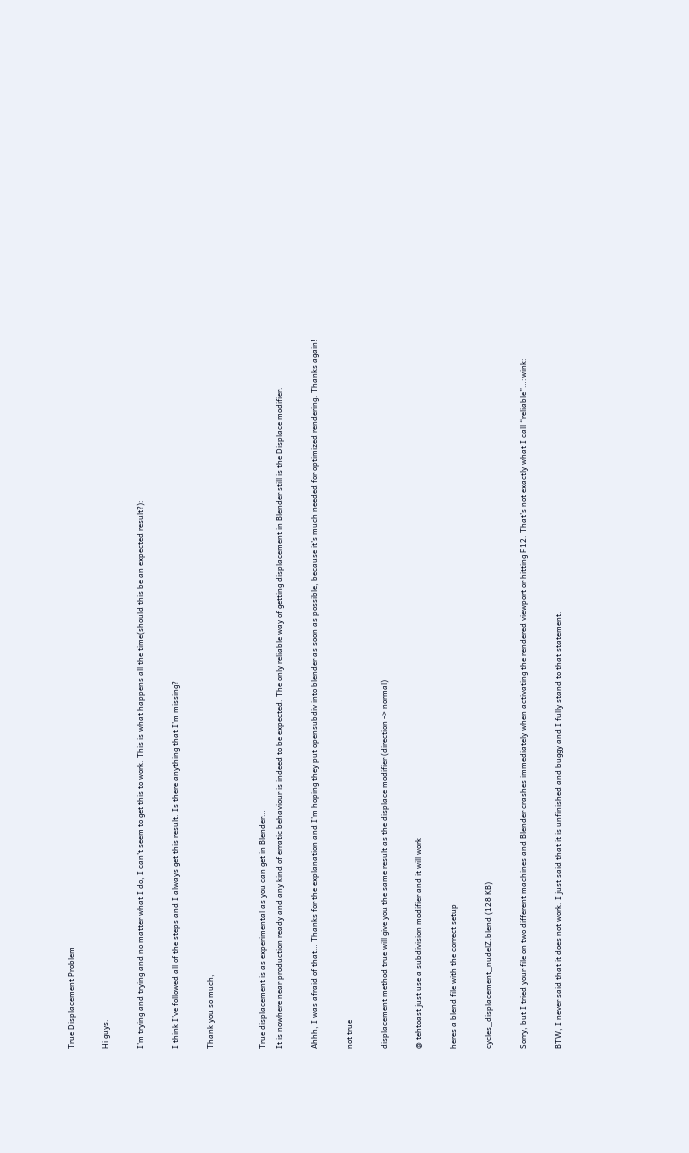True Displacement Problem

Hi guys.

I’m trying and trying and no matter what I do, I can’t seem to get this to work. This is what happens all the time(should this be an expected result?):

I think I’ve followed all of the steps and I always get this result. Is there anything that I’m missing?

Thank you so much,


True displacement is as experimental as you can get in Blender…
It is nowhere near production ready and any kind of erratic behaviour is indeed to be expected. The only reliable way of getting displacement in Blender still is the Displace modifier.

Ahhh, I was afraid of that… Thanks for the explanation and I’m hoping they put opensubdiv into blender as soon as possible, because it’s much needed for optimized rendering. Thanks again!

not true

displacement method true will give you the same result as the displace modifier (direction -> normal)

@ tehtoast just use a subdivision modifier and it will work

heres a blend file with the correct setup

cycles_displacement_nudelZ.blend (128 KB)

Sorry, but I tried your file on two different machines and Blender crashes immediately when activating the rendered viewport or hitting F12. That’s not exactly what I call “reliable”…:wink:

BTW, I never said that it does not work. I just said that it is unfinished and buggy and I fully stand to that statement.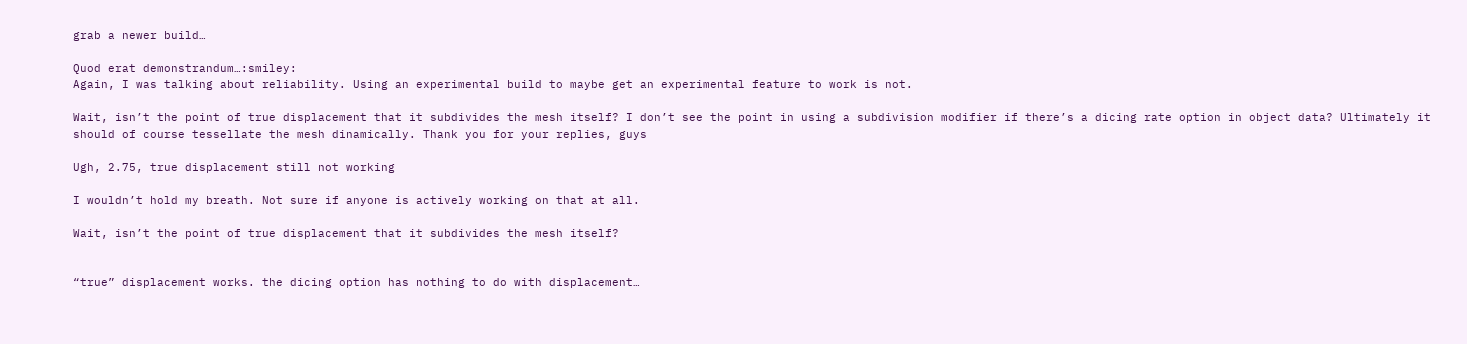grab a newer build…

Quod erat demonstrandum…:smiley:
Again, I was talking about reliability. Using an experimental build to maybe get an experimental feature to work is not.

Wait, isn’t the point of true displacement that it subdivides the mesh itself? I don’t see the point in using a subdivision modifier if there’s a dicing rate option in object data? Ultimately it should of course tessellate the mesh dinamically. Thank you for your replies, guys

Ugh, 2.75, true displacement still not working

I wouldn’t hold my breath. Not sure if anyone is actively working on that at all.

Wait, isn’t the point of true displacement that it subdivides the mesh itself?


“true” displacement works. the dicing option has nothing to do with displacement…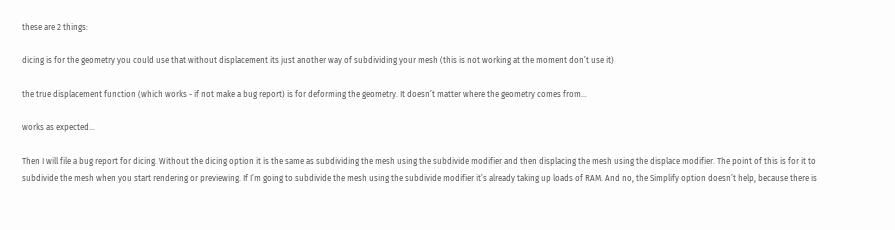these are 2 things:

dicing is for the geometry you could use that without displacement its just another way of subdividing your mesh (this is not working at the moment don’t use it)

the true displacement function (which works - if not make a bug report) is for deforming the geometry. It doesn’t matter where the geometry comes from…

works as expected…

Then I will file a bug report for dicing. Without the dicing option it is the same as subdividing the mesh using the subdivide modifier and then displacing the mesh using the displace modifier. The point of this is for it to subdivide the mesh when you start rendering or previewing. If I’m going to subdivide the mesh using the subdivide modifier it’s already taking up loads of RAM. And no, the Simplify option doesn’t help, because there is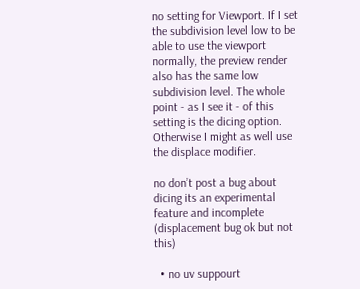no setting for Viewport. If I set the subdivision level low to be able to use the viewport normally, the preview render also has the same low subdivision level. The whole point - as I see it - of this setting is the dicing option. Otherwise I might as well use the displace modifier.

no don’t post a bug about dicing its an experimental feature and incomplete (displacement bug ok but not this)

  • no uv suppourt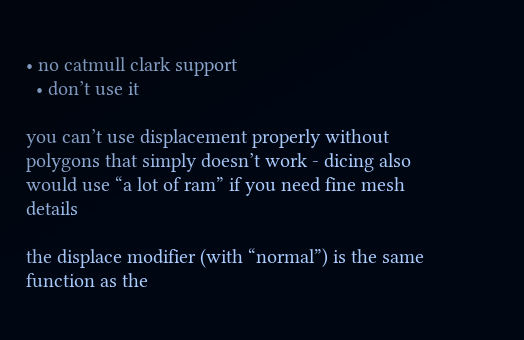• no catmull clark support
  • don’t use it

you can’t use displacement properly without polygons that simply doesn’t work - dicing also would use “a lot of ram” if you need fine mesh details

the displace modifier (with “normal”) is the same function as the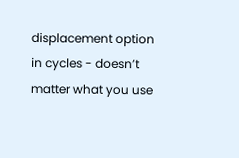displacement option in cycles - doesn’t matter what you use